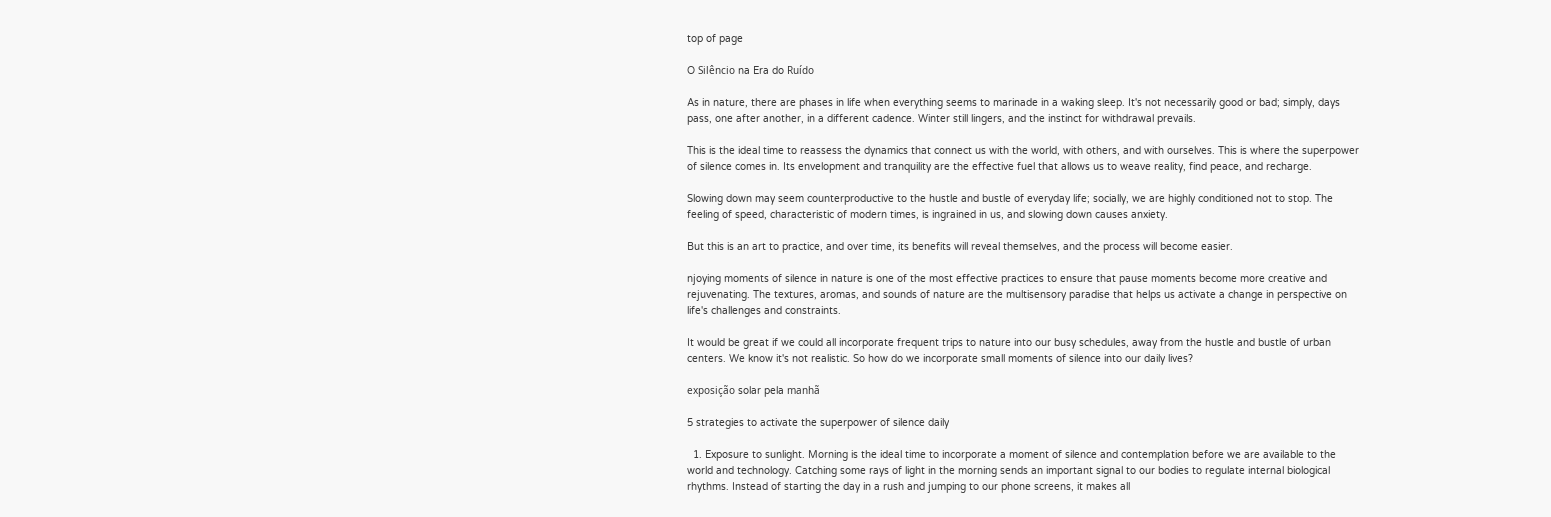top of page

O Silêncio na Era do Ruído

As in nature, there are phases in life when everything seems to marinade in a waking sleep. It's not necessarily good or bad; simply, days pass, one after another, in a different cadence. Winter still lingers, and the instinct for withdrawal prevails.

This is the ideal time to reassess the dynamics that connect us with the world, with others, and with ourselves. This is where the superpower of silence comes in. Its envelopment and tranquility are the effective fuel that allows us to weave reality, find peace, and recharge.

Slowing down may seem counterproductive to the hustle and bustle of everyday life; socially, we are highly conditioned not to stop. The feeling of speed, characteristic of modern times, is ingrained in us, and slowing down causes anxiety.

But this is an art to practice, and over time, its benefits will reveal themselves, and the process will become easier.

njoying moments of silence in nature is one of the most effective practices to ensure that pause moments become more creative and rejuvenating. The textures, aromas, and sounds of nature are the multisensory paradise that helps us activate a change in perspective on life's challenges and constraints.

It would be great if we could all incorporate frequent trips to nature into our busy schedules, away from the hustle and bustle of urban centers. We know it's not realistic. So how do we incorporate small moments of silence into our daily lives?

exposição solar pela manhã

5 strategies to activate the superpower of silence daily

  1. Exposure to sunlight. Morning is the ideal time to incorporate a moment of silence and contemplation before we are available to the world and technology. Catching some rays of light in the morning sends an important signal to our bodies to regulate internal biological rhythms. Instead of starting the day in a rush and jumping to our phone screens, it makes all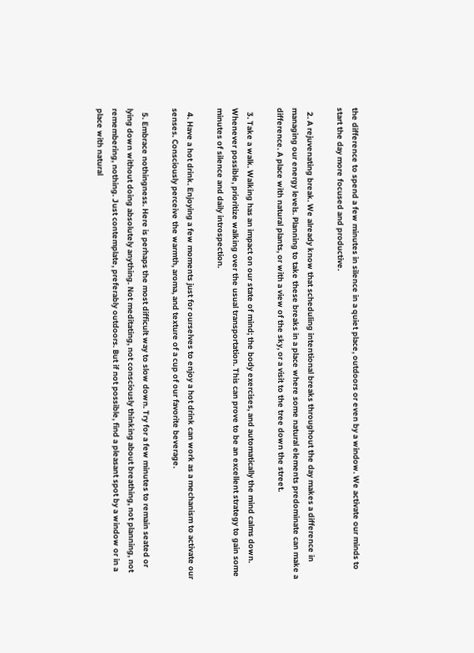the difference to spend a few minutes in silence in a quiet place, outdoors or even by a window. We activate our minds to start the day more focused and productive.

  2. A rejuvenating break. We already know that scheduling intentional breaks throughout the day makes a difference in managing our energy levels. Planning to take these breaks in a place where some natural elements predominate can make a difference. A place with natural plants, or with a view of the sky, or a visit to the tree down the street.

  3. Take a walk. Walking has an impact on our state of mind; the body exercises, and automatically the mind calms down. Whenever possible, prioritize walking over the usual transportation. This can prove to be an excellent strategy to gain some minutes of silence and daily introspection.

  4. Have a hot drink. Enjoying a few moments just for ourselves to enjoy a hot drink can work as a mechanism to activate our senses. Consciously perceive the warmth, aroma, and texture of a cup of our favorite beverage.

  5. Embrace nothingness. Here is perhaps the most difficult way to slow down. Try for a few minutes to remain seated or lying down without doing absolutely anything. Not meditating, not consciously thinking about breathing, not planning, not remembering, nothing. Just contemplate, preferably outdoors. But if not possible, find a pleasant spot by a window or in a place with natural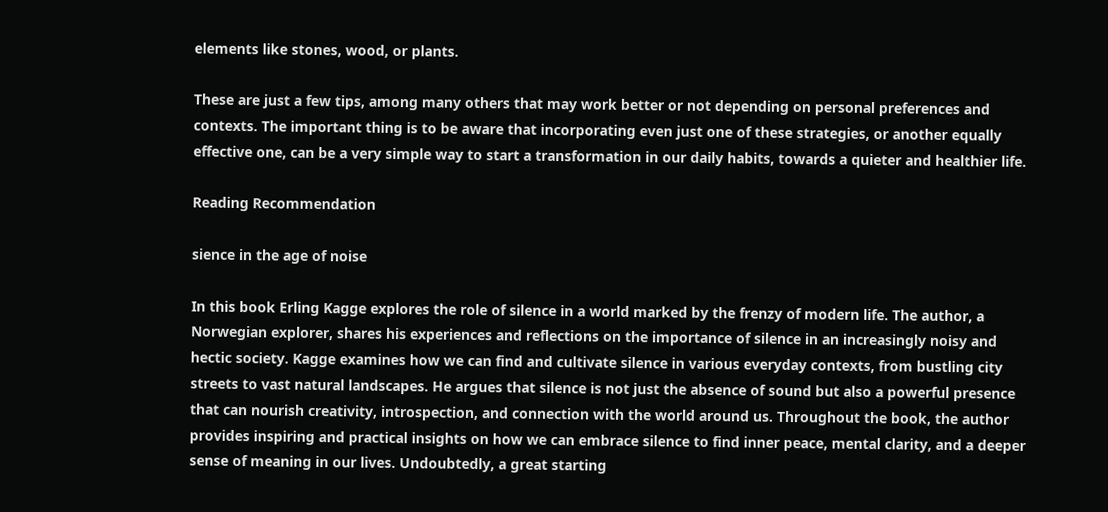elements like stones, wood, or plants.

These are just a few tips, among many others that may work better or not depending on personal preferences and contexts. The important thing is to be aware that incorporating even just one of these strategies, or another equally effective one, can be a very simple way to start a transformation in our daily habits, towards a quieter and healthier life.

Reading Recommendation

sience in the age of noise

In this book Erling Kagge explores the role of silence in a world marked by the frenzy of modern life. The author, a Norwegian explorer, shares his experiences and reflections on the importance of silence in an increasingly noisy and hectic society. Kagge examines how we can find and cultivate silence in various everyday contexts, from bustling city streets to vast natural landscapes. He argues that silence is not just the absence of sound but also a powerful presence that can nourish creativity, introspection, and connection with the world around us. Throughout the book, the author provides inspiring and practical insights on how we can embrace silence to find inner peace, mental clarity, and a deeper sense of meaning in our lives. Undoubtedly, a great starting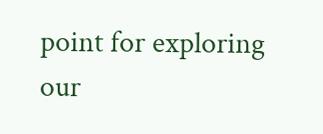point for exploring our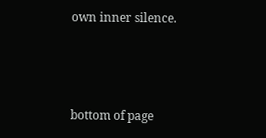own inner silence.



bottom of page